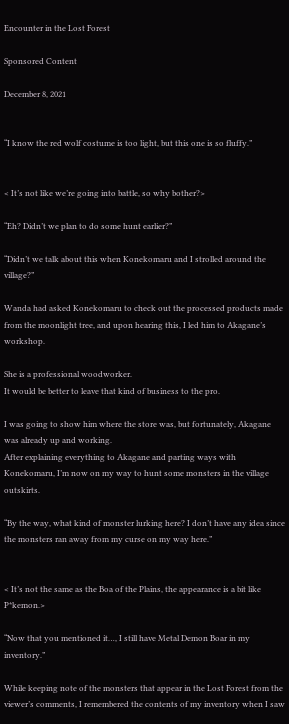Encounter in the Lost Forest

Sponsored Content

December 8, 2021


“I know the red wolf costume is too light, but this one is so fluffy.”


< It’s not like we’re going into battle, so why bother?>

“Eh? Didn’t we plan to do some hunt earlier?”

“Didn’t we talk about this when Konekomaru and I strolled around the village?”

Wanda had asked Konekomaru to check out the processed products made from the moonlight tree, and upon hearing this, I led him to Akagane’s workshop.

She is a professional woodworker.
It would be better to leave that kind of business to the pro.

I was going to show him where the store was, but fortunately, Akagane was already up and working.
After explaining everything to Akagane and parting ways with Konekomaru, I’m now on my way to hunt some monsters in the village outskirts.

“By the way, what kind of monster lurking here? I don’t have any idea since the monsters ran away from my curse on my way here.”


< It’s not the same as the Boa of the Plains, the appearance is a bit like P*kemon.>

“Now that you mentioned it…, I still have Metal Demon Boar in my inventory.”

While keeping note of the monsters that appear in the Lost Forest from the viewer’s comments, I remembered the contents of my inventory when I saw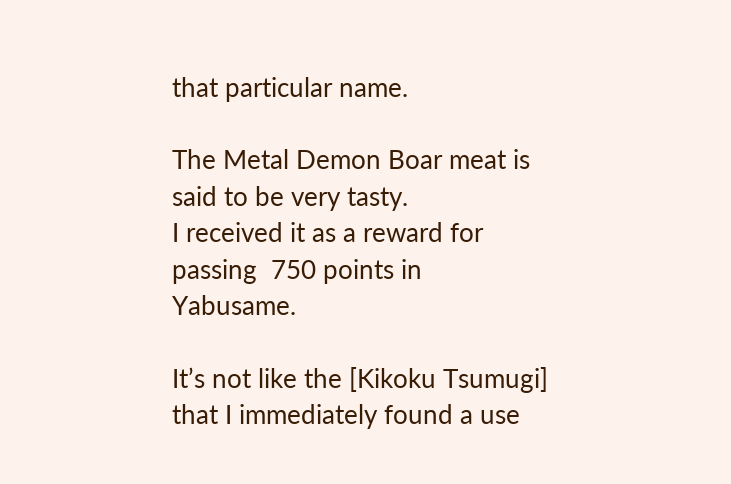that particular name.

The Metal Demon Boar meat is said to be very tasty.
I received it as a reward for passing  750 points in Yabusame.

It’s not like the [Kikoku Tsumugi] that I immediately found a use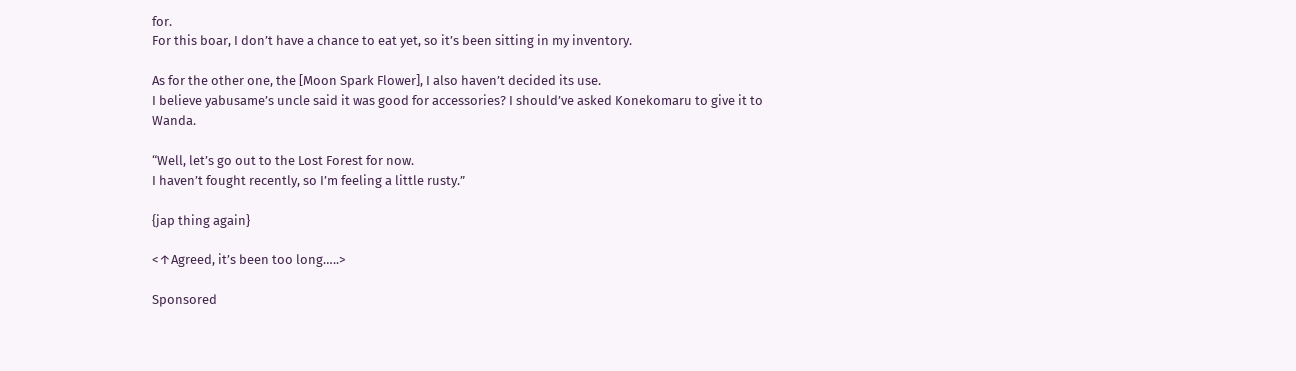for.
For this boar, I don’t have a chance to eat yet, so it’s been sitting in my inventory.

As for the other one, the [Moon Spark Flower], I also haven’t decided its use.
I believe yabusame’s uncle said it was good for accessories? I should’ve asked Konekomaru to give it to Wanda.

“Well, let’s go out to the Lost Forest for now.
I haven’t fought recently, so I’m feeling a little rusty.”

{jap thing again}

<↑Agreed, it’s been too long…..>

Sponsored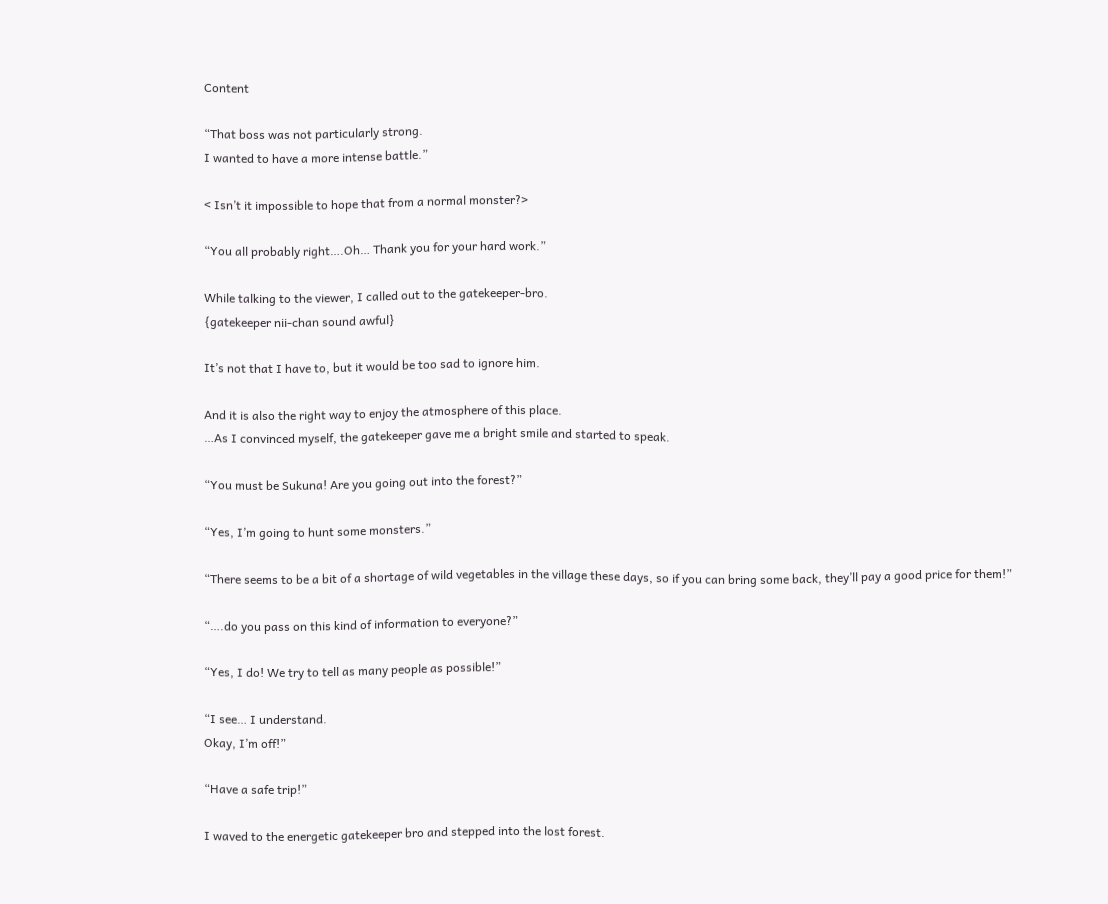Content

“That boss was not particularly strong.
I wanted to have a more intense battle.”

< Isn’t it impossible to hope that from a normal monster?>

“You all probably right….Oh… Thank you for your hard work.”

While talking to the viewer, I called out to the gatekeeper-bro.
{gatekeeper nii-chan sound awful}

It’s not that I have to, but it would be too sad to ignore him.

And it is also the right way to enjoy the atmosphere of this place.
…As I convinced myself, the gatekeeper gave me a bright smile and started to speak.

“You must be Sukuna! Are you going out into the forest?”

“Yes, I’m going to hunt some monsters.”

“There seems to be a bit of a shortage of wild vegetables in the village these days, so if you can bring some back, they’ll pay a good price for them!”

“….do you pass on this kind of information to everyone?”

“Yes, I do! We try to tell as many people as possible!”

“I see… I understand.
Okay, I’m off!”

“Have a safe trip!”

I waved to the energetic gatekeeper bro and stepped into the lost forest.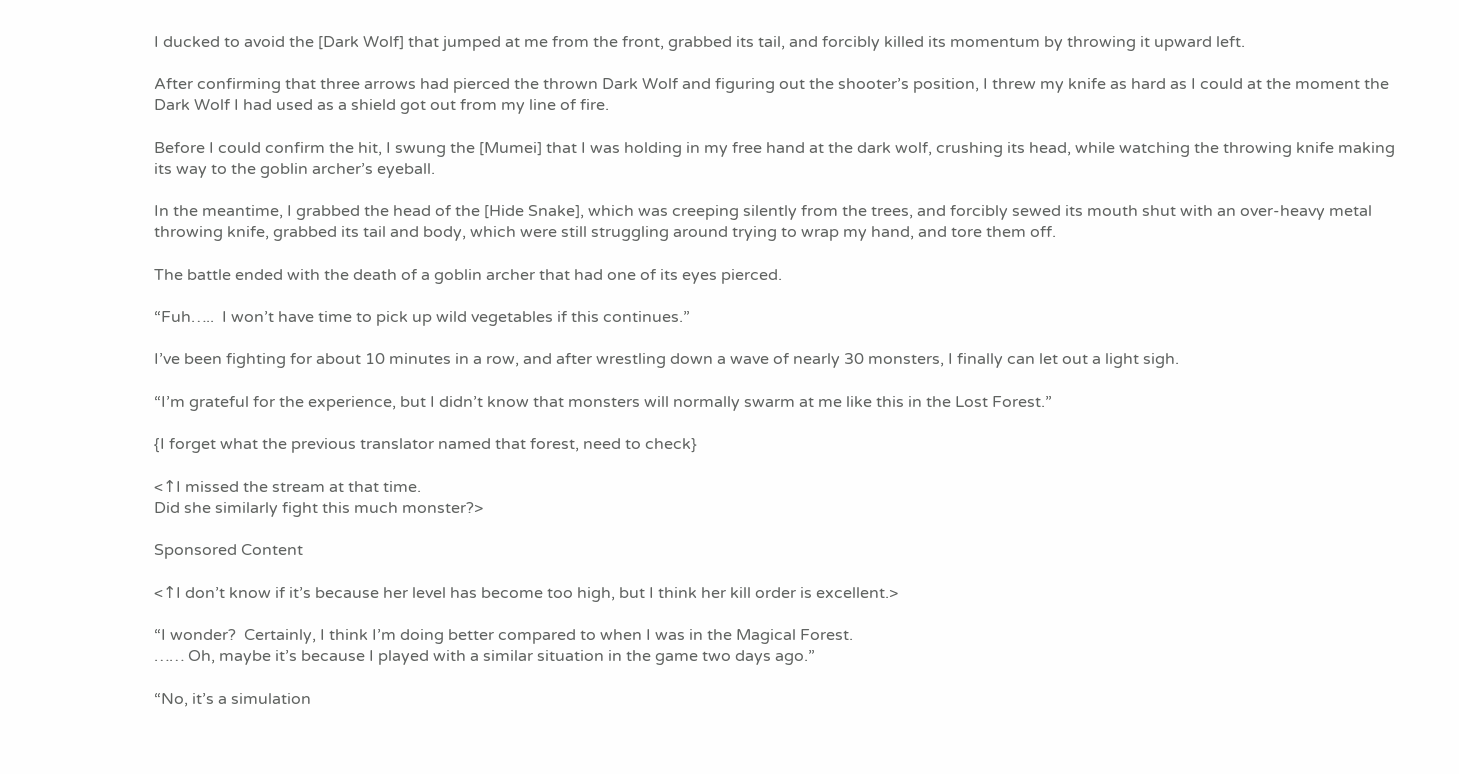I ducked to avoid the [Dark Wolf] that jumped at me from the front, grabbed its tail, and forcibly killed its momentum by throwing it upward left.

After confirming that three arrows had pierced the thrown Dark Wolf and figuring out the shooter’s position, I threw my knife as hard as I could at the moment the Dark Wolf I had used as a shield got out from my line of fire.

Before I could confirm the hit, I swung the [Mumei] that I was holding in my free hand at the dark wolf, crushing its head, while watching the throwing knife making its way to the goblin archer’s eyeball.

In the meantime, I grabbed the head of the [Hide Snake], which was creeping silently from the trees, and forcibly sewed its mouth shut with an over-heavy metal throwing knife, grabbed its tail and body, which were still struggling around trying to wrap my hand, and tore them off.

The battle ended with the death of a goblin archer that had one of its eyes pierced.

“Fuh…..  I won’t have time to pick up wild vegetables if this continues.”

I’ve been fighting for about 10 minutes in a row, and after wrestling down a wave of nearly 30 monsters, I finally can let out a light sigh.

“I’m grateful for the experience, but I didn’t know that monsters will normally swarm at me like this in the Lost Forest.”

{I forget what the previous translator named that forest, need to check}

<↑I missed the stream at that time.
Did she similarly fight this much monster?>

Sponsored Content

<↑I don’t know if it’s because her level has become too high, but I think her kill order is excellent.>

“I wonder?  Certainly, I think I’m doing better compared to when I was in the Magical Forest.
…… Oh, maybe it’s because I played with a similar situation in the game two days ago.”

“No, it’s a simulation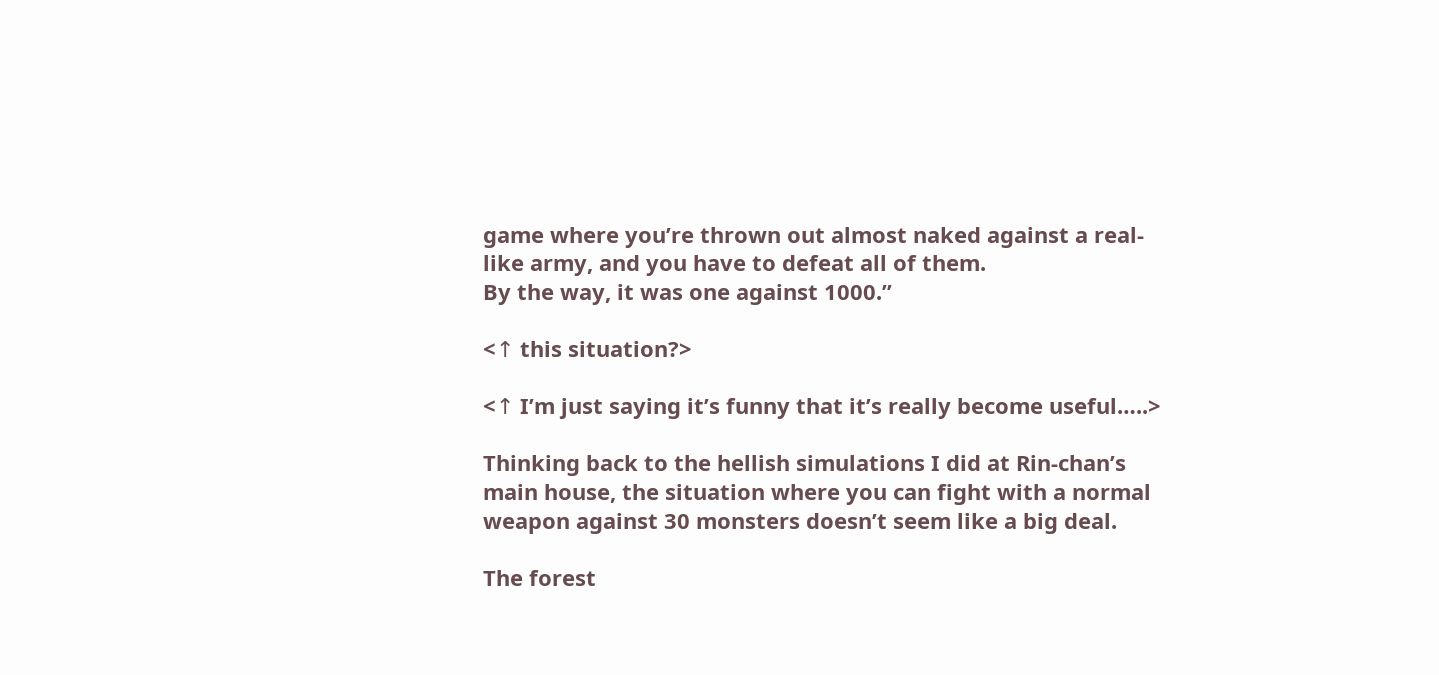game where you’re thrown out almost naked against a real-like army, and you have to defeat all of them.
By the way, it was one against 1000.”

<↑ this situation?>

<↑ I’m just saying it’s funny that it’s really become useful…..>

Thinking back to the hellish simulations I did at Rin-chan’s main house, the situation where you can fight with a normal weapon against 30 monsters doesn’t seem like a big deal.

The forest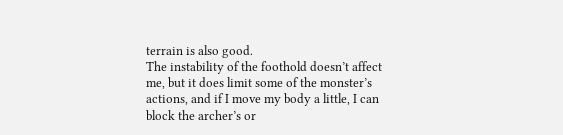terrain is also good.
The instability of the foothold doesn’t affect me, but it does limit some of the monster’s actions, and if I move my body a little, I can block the archer’s or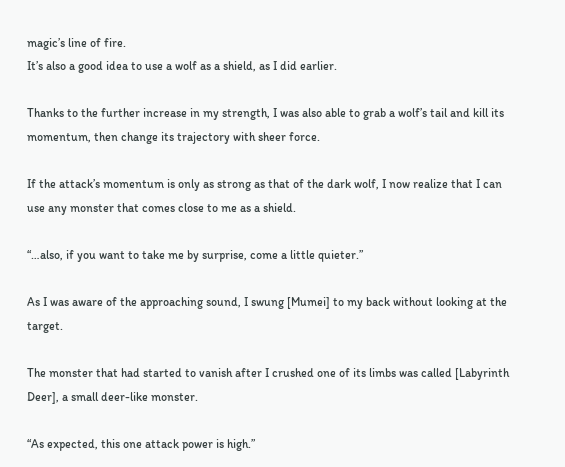magic’s line of fire.
It’s also a good idea to use a wolf as a shield, as I did earlier.

Thanks to the further increase in my strength, I was also able to grab a wolf’s tail and kill its momentum, then change its trajectory with sheer force.

If the attack’s momentum is only as strong as that of the dark wolf, I now realize that I can use any monster that comes close to me as a shield.

“…also, if you want to take me by surprise, come a little quieter.”

As I was aware of the approaching sound, I swung [Mumei] to my back without looking at the target.

The monster that had started to vanish after I crushed one of its limbs was called [Labyrinth Deer], a small deer-like monster.

“As expected, this one attack power is high.”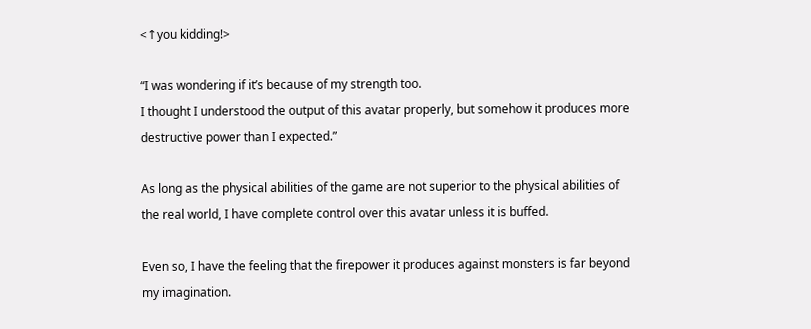<↑you kidding!>

“I was wondering if it’s because of my strength too.
I thought I understood the output of this avatar properly, but somehow it produces more destructive power than I expected.”

As long as the physical abilities of the game are not superior to the physical abilities of the real world, I have complete control over this avatar unless it is buffed.

Even so, I have the feeling that the firepower it produces against monsters is far beyond my imagination.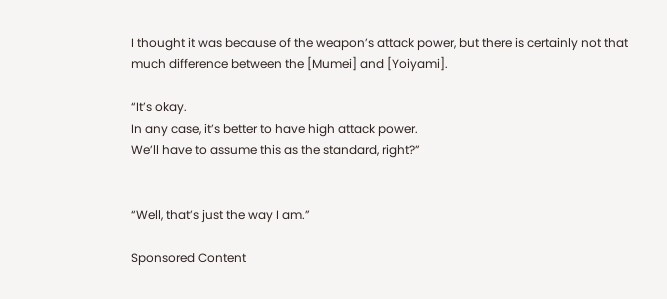I thought it was because of the weapon’s attack power, but there is certainly not that much difference between the [Mumei] and [Yoiyami].

“It’s okay.
In any case, it’s better to have high attack power.
We’ll have to assume this as the standard, right?”


“Well, that’s just the way I am.”

Sponsored Content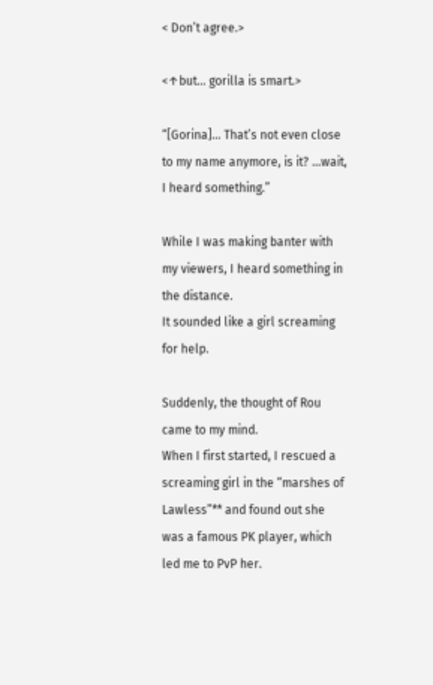< Don’t agree.>

<↑but… gorilla is smart.>

“[Gorina]… That’s not even close to my name anymore, is it? …wait, I heard something.”

While I was making banter with my viewers, I heard something in the distance.
It sounded like a girl screaming for help.

Suddenly, the thought of Rou came to my mind.
When I first started, I rescued a screaming girl in the “marshes of Lawless”** and found out she was a famous PK player, which led me to PvP her.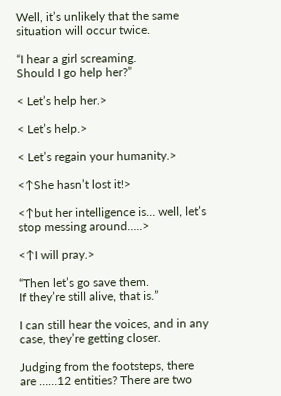Well, it’s unlikely that the same situation will occur twice.

“I hear a girl screaming.
Should I go help her?”

< Let’s help her.>

< Let’s help.>

< Let’s regain your humanity.>

<↑She hasn’t lost it!>

<↑but her intelligence is… well, let’s stop messing around…..>

<↑I will pray.>

“Then let’s go save them.
If they’re still alive, that is.”

I can still hear the voices, and in any case, they’re getting closer.

Judging from the footsteps, there are ……12 entities? There are two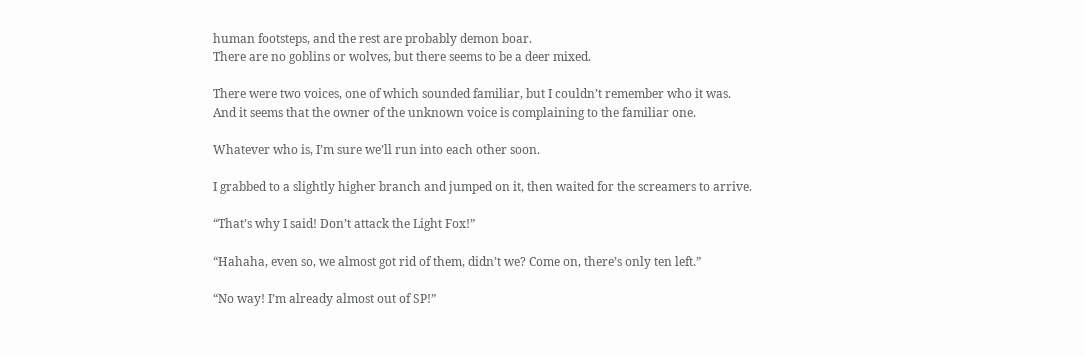human footsteps, and the rest are probably demon boar.
There are no goblins or wolves, but there seems to be a deer mixed.

There were two voices, one of which sounded familiar, but I couldn’t remember who it was.
And it seems that the owner of the unknown voice is complaining to the familiar one.

Whatever who is, I’m sure we’ll run into each other soon.

I grabbed to a slightly higher branch and jumped on it, then waited for the screamers to arrive.

“That’s why I said! Don’t attack the Light Fox!”

“Hahaha, even so, we almost got rid of them, didn’t we? Come on, there’s only ten left.”

“No way! I’m already almost out of SP!”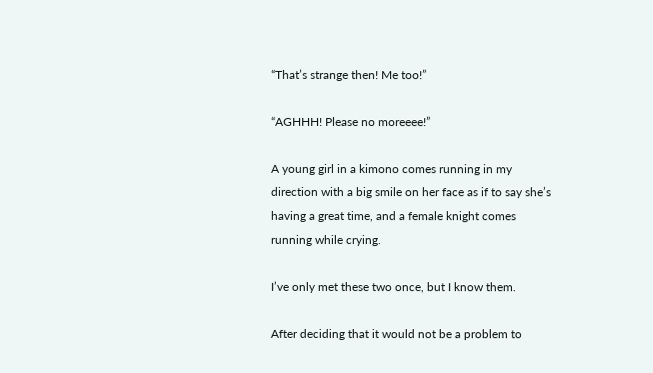“That’s strange then! Me too!”

“AGHHH! Please no moreeee!”

A young girl in a kimono comes running in my direction with a big smile on her face as if to say she’s having a great time, and a female knight comes running while crying.

I’ve only met these two once, but I know them.

After deciding that it would not be a problem to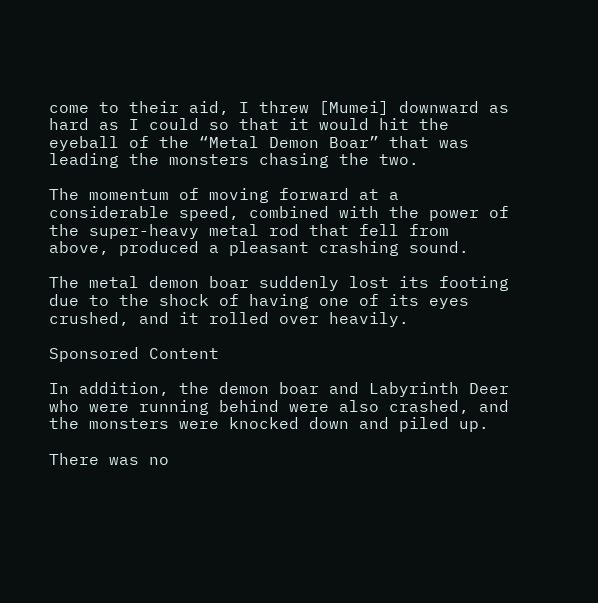come to their aid, I threw [Mumei] downward as hard as I could so that it would hit the eyeball of the “Metal Demon Boar” that was leading the monsters chasing the two.

The momentum of moving forward at a considerable speed, combined with the power of the super-heavy metal rod that fell from above, produced a pleasant crashing sound.

The metal demon boar suddenly lost its footing due to the shock of having one of its eyes crushed, and it rolled over heavily.

Sponsored Content

In addition, the demon boar and Labyrinth Deer who were running behind were also crashed, and the monsters were knocked down and piled up.

There was no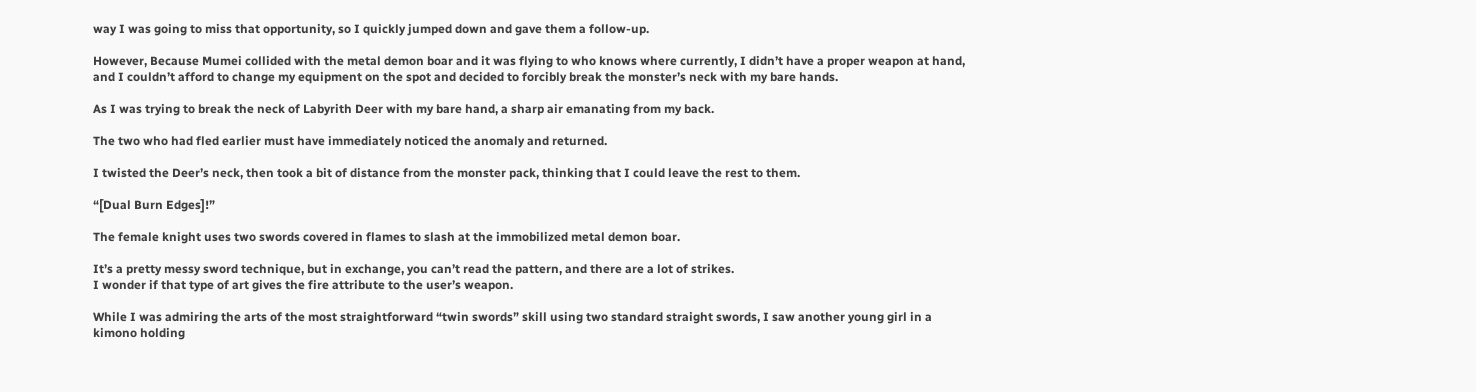way I was going to miss that opportunity, so I quickly jumped down and gave them a follow-up.

However, Because Mumei collided with the metal demon boar and it was flying to who knows where currently, I didn’t have a proper weapon at hand, and I couldn’t afford to change my equipment on the spot and decided to forcibly break the monster’s neck with my bare hands.

As I was trying to break the neck of Labyrith Deer with my bare hand, a sharp air emanating from my back.

The two who had fled earlier must have immediately noticed the anomaly and returned.

I twisted the Deer’s neck, then took a bit of distance from the monster pack, thinking that I could leave the rest to them.

“[Dual Burn Edges]!”

The female knight uses two swords covered in flames to slash at the immobilized metal demon boar.

It’s a pretty messy sword technique, but in exchange, you can’t read the pattern, and there are a lot of strikes.
I wonder if that type of art gives the fire attribute to the user’s weapon.

While I was admiring the arts of the most straightforward “twin swords” skill using two standard straight swords, I saw another young girl in a kimono holding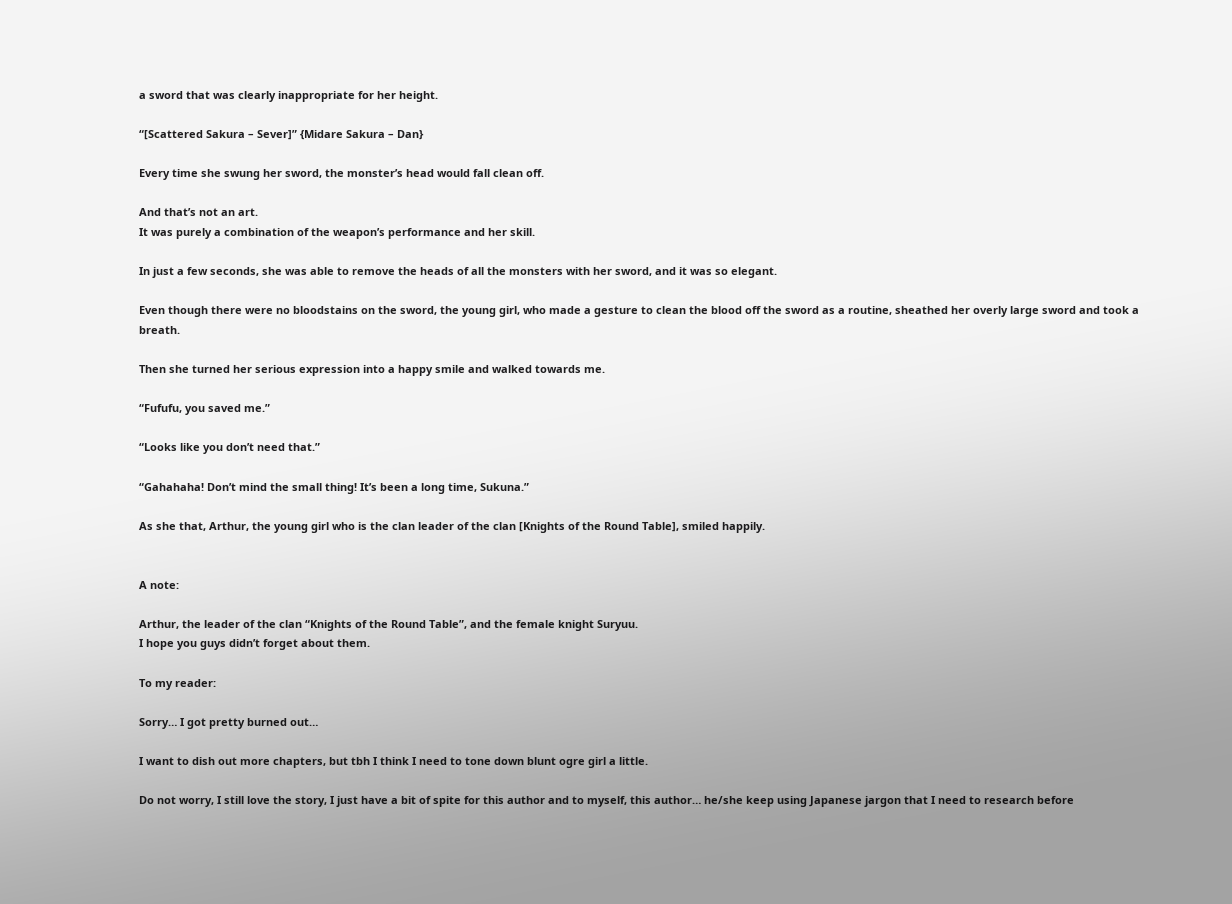a sword that was clearly inappropriate for her height.

“[Scattered Sakura – Sever]” {Midare Sakura – Dan}

Every time she swung her sword, the monster’s head would fall clean off.

And that’s not an art.
It was purely a combination of the weapon’s performance and her skill.

In just a few seconds, she was able to remove the heads of all the monsters with her sword, and it was so elegant.

Even though there were no bloodstains on the sword, the young girl, who made a gesture to clean the blood off the sword as a routine, sheathed her overly large sword and took a breath.

Then she turned her serious expression into a happy smile and walked towards me.

“Fufufu, you saved me.”

“Looks like you don’t need that.”

“Gahahaha! Don’t mind the small thing! It’s been a long time, Sukuna.”

As she that, Arthur, the young girl who is the clan leader of the clan [Knights of the Round Table], smiled happily.


A note:

Arthur, the leader of the clan “Knights of the Round Table”, and the female knight Suryuu.
I hope you guys didn’t forget about them.

To my reader:

Sorry… I got pretty burned out…

I want to dish out more chapters, but tbh I think I need to tone down blunt ogre girl a little.

Do not worry, I still love the story, I just have a bit of spite for this author and to myself, this author… he/she keep using Japanese jargon that I need to research before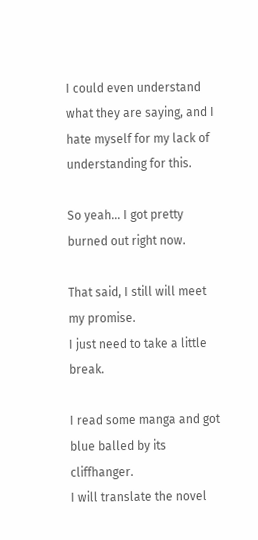I could even understand what they are saying, and I hate myself for my lack of understanding for this.

So yeah… I got pretty burned out right now.

That said, I still will meet my promise.
I just need to take a little break.

I read some manga and got blue balled by its cliffhanger.
I will translate the novel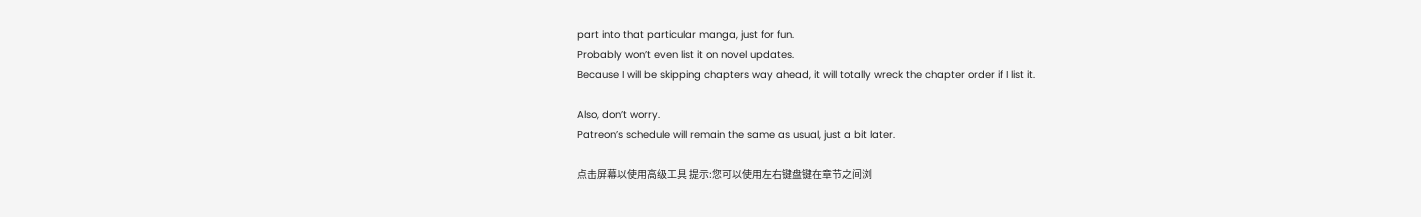part into that particular manga, just for fun.
Probably won’t even list it on novel updates.
Because I will be skipping chapters way ahead, it will totally wreck the chapter order if I list it.

Also, don’t worry.
Patreon’s schedule will remain the same as usual, just a bit later.

点击屏幕以使用高级工具 提示:您可以使用左右键盘键在章节之间浏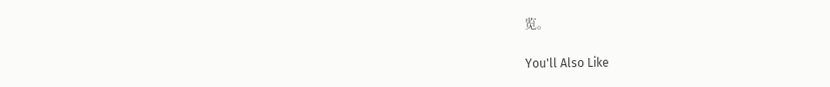览。

You'll Also Like